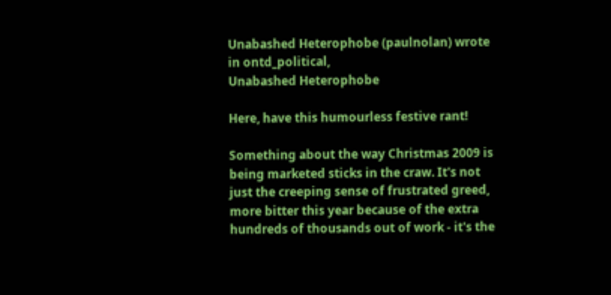Unabashed Heterophobe (paulnolan) wrote in ontd_political,
Unabashed Heterophobe

Here, have this humourless festive rant!

Something about the way Christmas 2009 is being marketed sticks in the craw. It's not just the creeping sense of frustrated greed, more bitter this year because of the extra hundreds of thousands out of work - it's the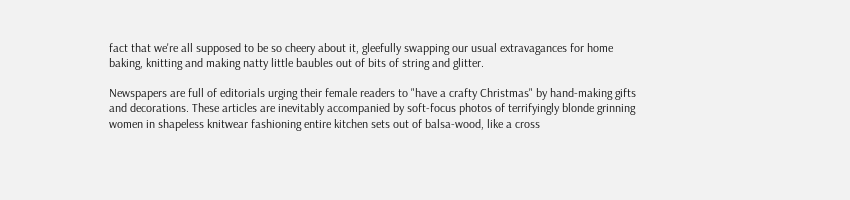fact that we're all supposed to be so cheery about it, gleefully swapping our usual extravagances for home baking, knitting and making natty little baubles out of bits of string and glitter.

Newspapers are full of editorials urging their female readers to "have a crafty Christmas" by hand-making gifts and decorations. These articles are inevitably accompanied by soft-focus photos of terrifyingly blonde grinning women in shapeless knitwear fashioning entire kitchen sets out of balsa-wood, like a cross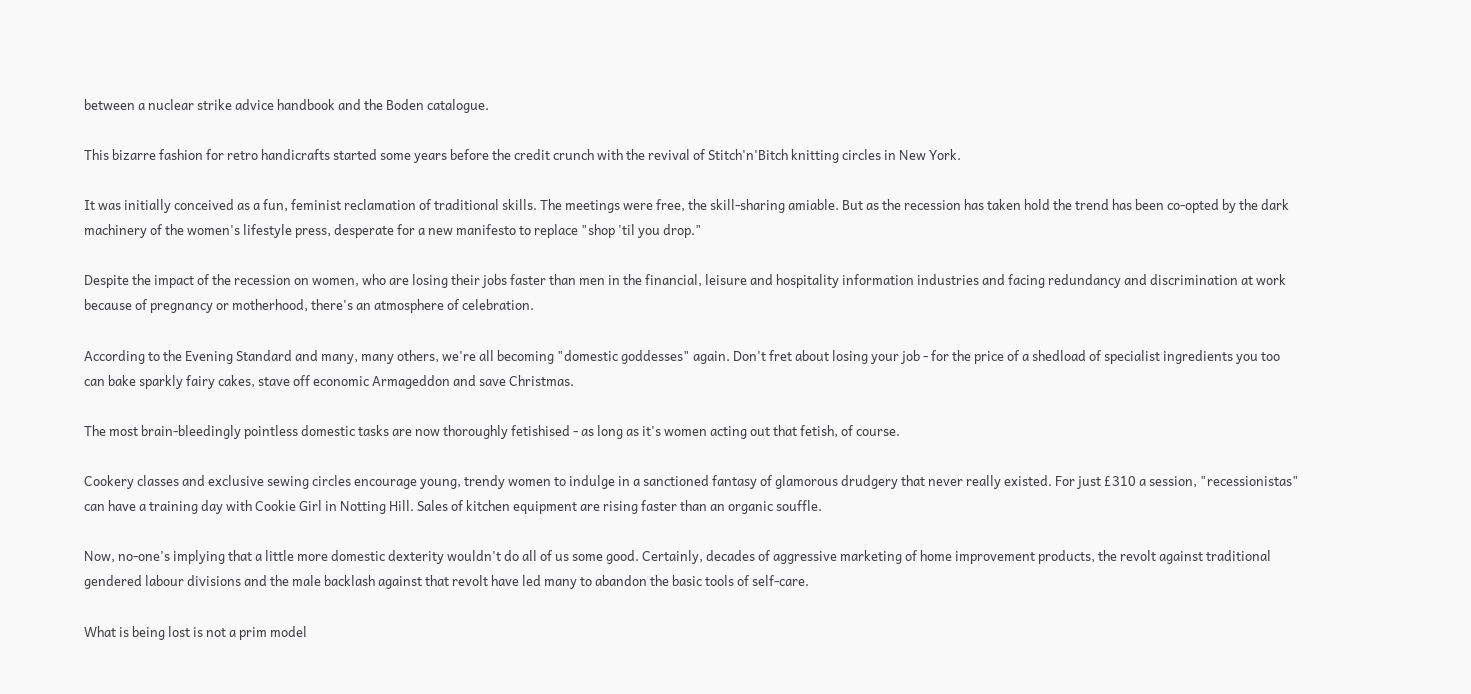between a nuclear strike advice handbook and the Boden catalogue.

This bizarre fashion for retro handicrafts started some years before the credit crunch with the revival of Stitch'n'Bitch knitting circles in New York.

It was initially conceived as a fun, feminist reclamation of traditional skills. The meetings were free, the skill-sharing amiable. But as the recession has taken hold the trend has been co-opted by the dark machinery of the women's lifestyle press, desperate for a new manifesto to replace "shop 'til you drop."

Despite the impact of the recession on women, who are losing their jobs faster than men in the financial, leisure and hospitality information industries and facing redundancy and discrimination at work because of pregnancy or motherhood, there's an atmosphere of celebration.

According to the Evening Standard and many, many others, we're all becoming "domestic goddesses" again. Don't fret about losing your job - for the price of a shedload of specialist ingredients you too can bake sparkly fairy cakes, stave off economic Armageddon and save Christmas.

The most brain-bleedingly pointless domestic tasks are now thoroughly fetishised - as long as it's women acting out that fetish, of course.

Cookery classes and exclusive sewing circles encourage young, trendy women to indulge in a sanctioned fantasy of glamorous drudgery that never really existed. For just £310 a session, "recessionistas" can have a training day with Cookie Girl in Notting Hill. Sales of kitchen equipment are rising faster than an organic souffle.

Now, no-one's implying that a little more domestic dexterity wouldn't do all of us some good. Certainly, decades of aggressive marketing of home improvement products, the revolt against traditional gendered labour divisions and the male backlash against that revolt have led many to abandon the basic tools of self-care.

What is being lost is not a prim model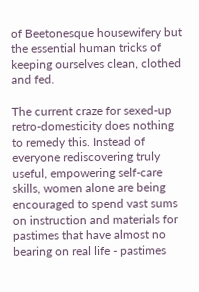of Beetonesque housewifery but the essential human tricks of keeping ourselves clean, clothed and fed.

The current craze for sexed-up retro-domesticity does nothing to remedy this. Instead of everyone rediscovering truly useful, empowering self-care skills, women alone are being encouraged to spend vast sums on instruction and materials for pastimes that have almost no bearing on real life - pastimes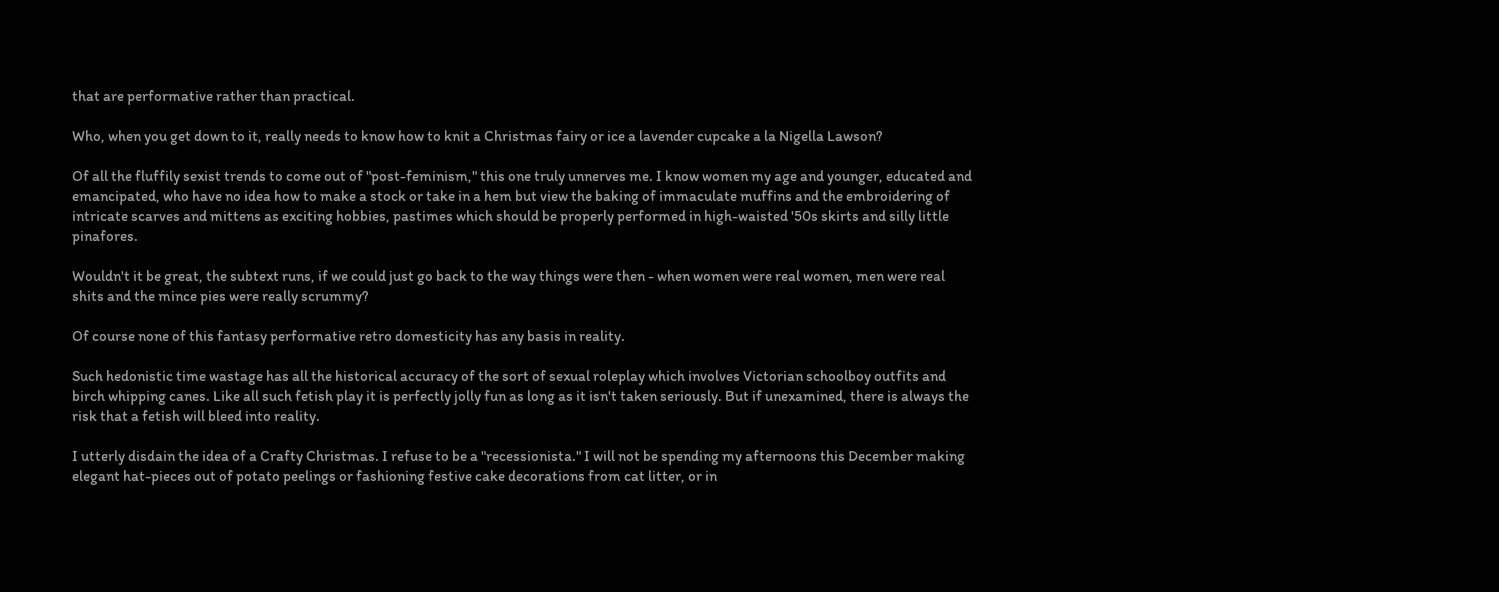that are performative rather than practical.

Who, when you get down to it, really needs to know how to knit a Christmas fairy or ice a lavender cupcake a la Nigella Lawson?

Of all the fluffily sexist trends to come out of "post-feminism," this one truly unnerves me. I know women my age and younger, educated and emancipated, who have no idea how to make a stock or take in a hem but view the baking of immaculate muffins and the embroidering of intricate scarves and mittens as exciting hobbies, pastimes which should be properly performed in high-waisted '50s skirts and silly little pinafores.

Wouldn't it be great, the subtext runs, if we could just go back to the way things were then - when women were real women, men were real shits and the mince pies were really scrummy?

Of course none of this fantasy performative retro domesticity has any basis in reality.

Such hedonistic time wastage has all the historical accuracy of the sort of sexual roleplay which involves Victorian schoolboy outfits and birch whipping canes. Like all such fetish play it is perfectly jolly fun as long as it isn't taken seriously. But if unexamined, there is always the risk that a fetish will bleed into reality.

I utterly disdain the idea of a Crafty Christmas. I refuse to be a "recessionista." I will not be spending my afternoons this December making elegant hat-pieces out of potato peelings or fashioning festive cake decorations from cat litter, or in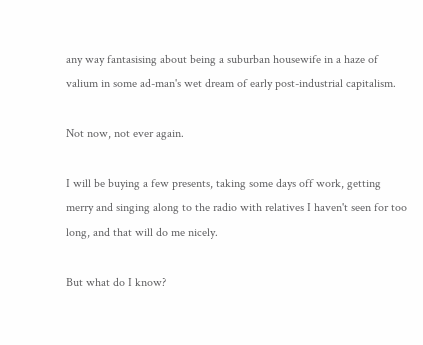any way fantasising about being a suburban housewife in a haze of valium in some ad-man's wet dream of early post-industrial capitalism.

Not now, not ever again.

I will be buying a few presents, taking some days off work, getting merry and singing along to the radio with relatives I haven't seen for too long, and that will do me nicely.

But what do I know?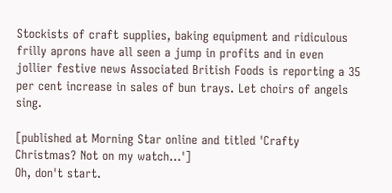Stockists of craft supplies, baking equipment and ridiculous frilly aprons have all seen a jump in profits and in even jollier festive news Associated British Foods is reporting a 35 per cent increase in sales of bun trays. Let choirs of angels sing.

[published at Morning Star online and titled 'Crafty Christmas? Not on my watch...']
Oh, don't start.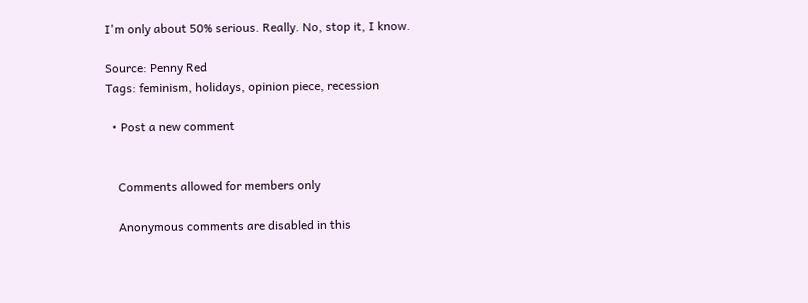I'm only about 50% serious. Really. No, stop it, I know.

Source: Penny Red
Tags: feminism, holidays, opinion piece, recession

  • Post a new comment


    Comments allowed for members only

    Anonymous comments are disabled in this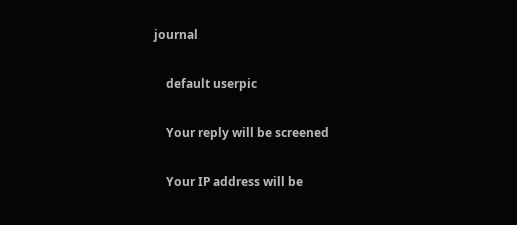journal

    default userpic

    Your reply will be screened

    Your IP address will be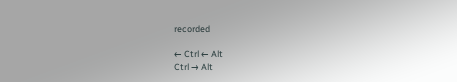recorded

← Ctrl ← Alt
Ctrl → Alt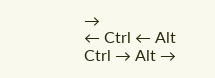→
← Ctrl ← Alt
Ctrl → Alt →